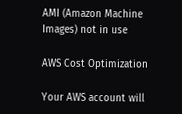AMI (Amazon Machine Images) not in use

AWS Cost Optimization

Your AWS account will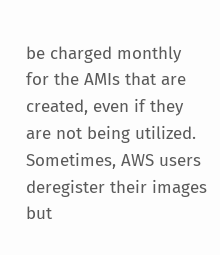be charged monthly for the AMIs that are created, even if they are not being utilized. Sometimes, AWS users deregister their images but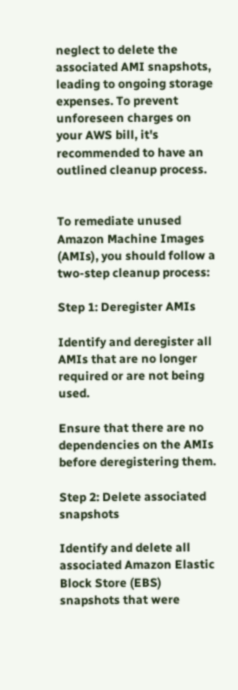neglect to delete the associated AMI snapshots, leading to ongoing storage expenses. To prevent unforeseen charges on your AWS bill, it's recommended to have an outlined cleanup process.


To remediate unused Amazon Machine Images (AMIs), you should follow a two-step cleanup process:

Step 1: Deregister AMIs

Identify and deregister all AMIs that are no longer required or are not being used.

Ensure that there are no dependencies on the AMIs before deregistering them.

Step 2: Delete associated snapshots

Identify and delete all associated Amazon Elastic Block Store (EBS) snapshots that were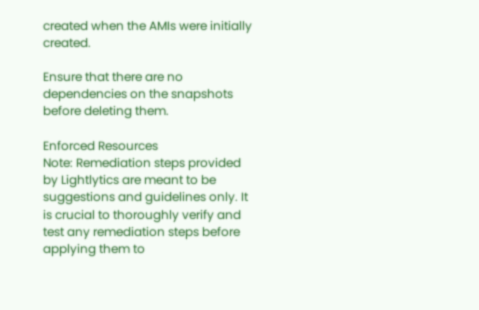created when the AMIs were initially created.

Ensure that there are no dependencies on the snapshots before deleting them.

Enforced Resources
Note: Remediation steps provided by Lightlytics are meant to be suggestions and guidelines only. It is crucial to thoroughly verify and test any remediation steps before applying them to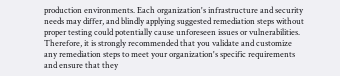production environments. Each organization's infrastructure and security needs may differ, and blindly applying suggested remediation steps without proper testing could potentially cause unforeseen issues or vulnerabilities. Therefore, it is strongly recommended that you validate and customize any remediation steps to meet your organization's specific requirements and ensure that they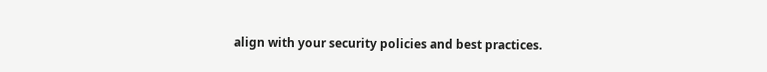align with your security policies and best practices.